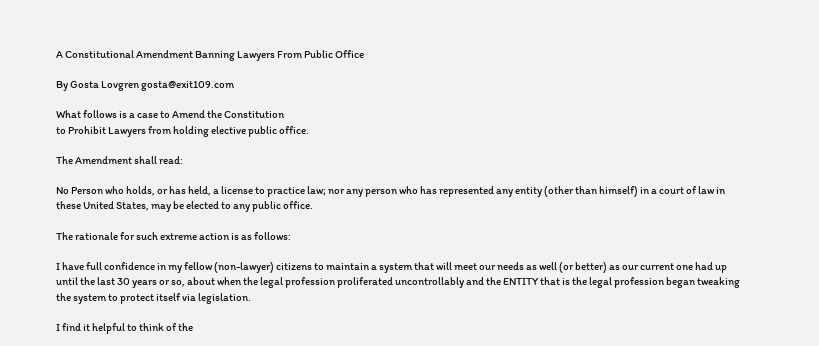A Constitutional Amendment Banning Lawyers From Public Office

By Gosta Lovgren gosta@exit109.com

What follows is a case to Amend the Constitution
to Prohibit Lawyers from holding elective public office.

The Amendment shall read:

No Person who holds, or has held, a license to practice law; nor any person who has represented any entity (other than himself) in a court of law in these United States, may be elected to any public office.

The rationale for such extreme action is as follows:

I have full confidence in my fellow (non-lawyer) citizens to maintain a system that will meet our needs as well (or better) as our current one had up until the last 30 years or so, about when the legal profession proliferated uncontrollably and the ENTITY that is the legal profession began tweaking the system to protect itself via legislation.

I find it helpful to think of the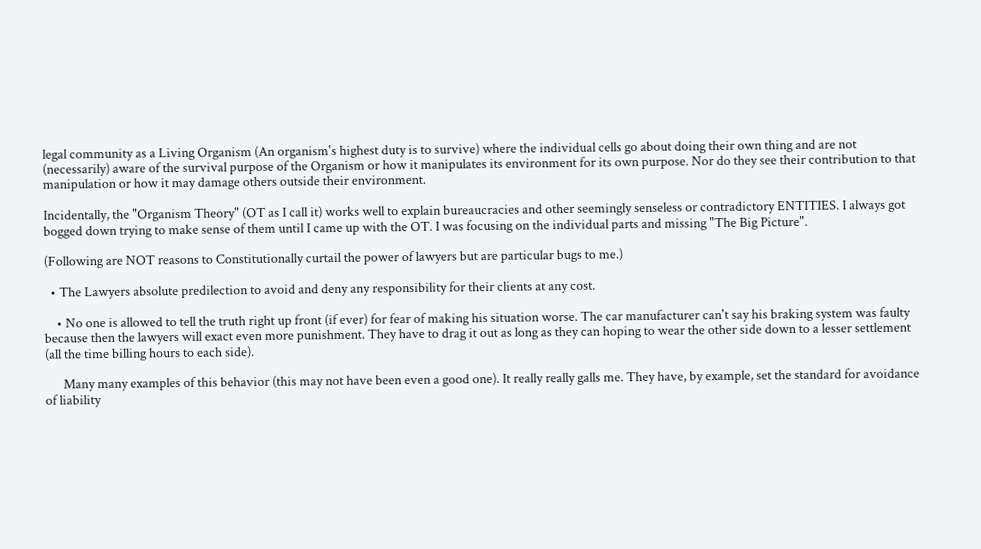legal community as a Living Organism (An organism's highest duty is to survive) where the individual cells go about doing their own thing and are not (necessarily) aware of the survival purpose of the Organism or how it manipulates its environment for its own purpose. Nor do they see their contribution to that manipulation or how it may damage others outside their environment.

Incidentally, the "Organism Theory" (OT as I call it) works well to explain bureaucracies and other seemingly senseless or contradictory ENTITIES. I always got bogged down trying to make sense of them until I came up with the OT. I was focusing on the individual parts and missing "The Big Picture".

(Following are NOT reasons to Constitutionally curtail the power of lawyers but are particular bugs to me.)

  • The Lawyers absolute predilection to avoid and deny any responsibility for their clients at any cost.

    • No one is allowed to tell the truth right up front (if ever) for fear of making his situation worse. The car manufacturer can't say his braking system was faulty because then the lawyers will exact even more punishment. They have to drag it out as long as they can hoping to wear the other side down to a lesser settlement (all the time billing hours to each side).

      Many many examples of this behavior (this may not have been even a good one). It really really galls me. They have, by example, set the standard for avoidance of liability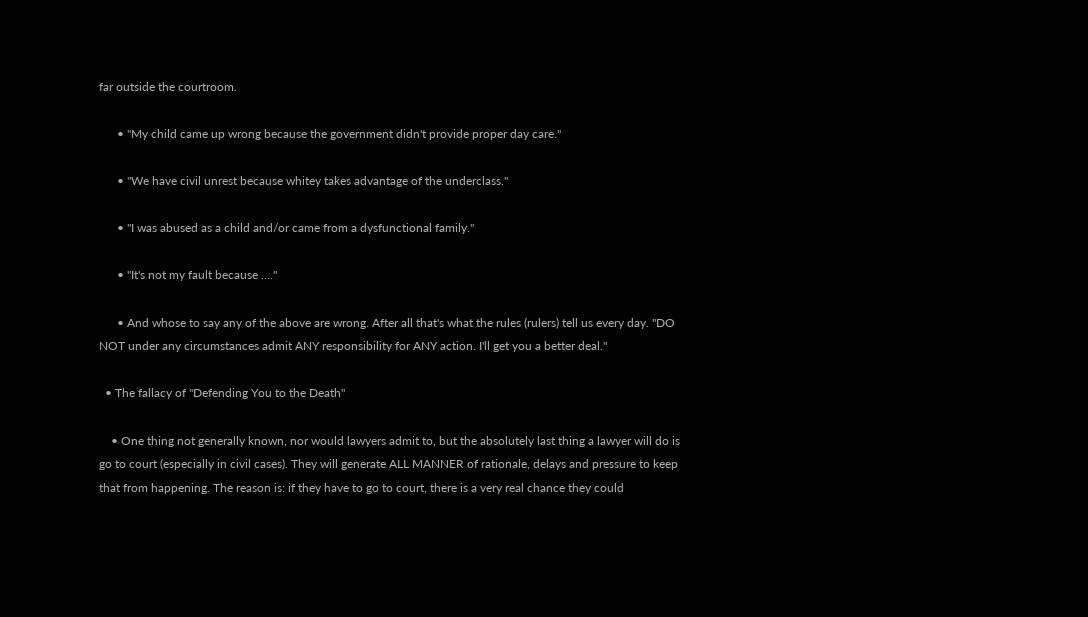far outside the courtroom.

      • "My child came up wrong because the government didn't provide proper day care."

      • "We have civil unrest because whitey takes advantage of the underclass."

      • "I was abused as a child and/or came from a dysfunctional family."

      • "It's not my fault because ...."

      • And whose to say any of the above are wrong. After all that's what the rules (rulers) tell us every day. "DO NOT under any circumstances admit ANY responsibility for ANY action. I'll get you a better deal."

  • The fallacy of "Defending You to the Death"

    • One thing not generally known, nor would lawyers admit to, but the absolutely last thing a lawyer will do is go to court (especially in civil cases). They will generate ALL MANNER of rationale, delays and pressure to keep that from happening. The reason is: if they have to go to court, there is a very real chance they could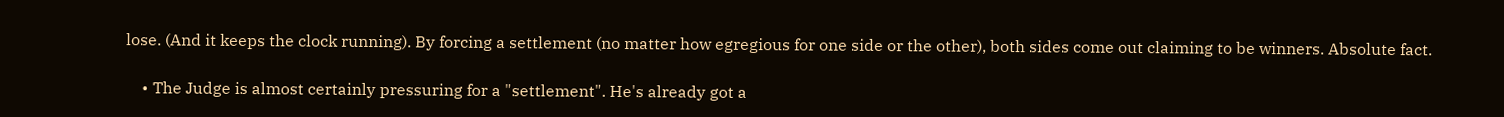lose. (And it keeps the clock running). By forcing a settlement (no matter how egregious for one side or the other), both sides come out claiming to be winners. Absolute fact.

    • The Judge is almost certainly pressuring for a "settlement". He's already got a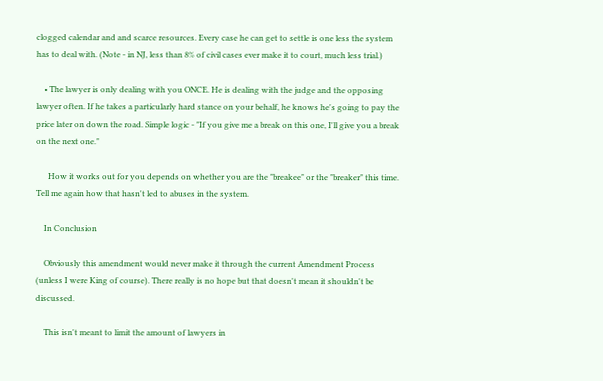clogged calendar and and scarce resources. Every case he can get to settle is one less the system has to deal with. (Note - in NJ, less than 8% of civil cases ever make it to court, much less trial.)

    • The lawyer is only dealing with you ONCE. He is dealing with the judge and the opposing lawyer often. If he takes a particularly hard stance on your behalf, he knows he's going to pay the price later on down the road. Simple logic - "If you give me a break on this one, I'll give you a break on the next one."

      How it works out for you depends on whether you are the "breakee" or the "breaker" this time. Tell me again how that hasn't led to abuses in the system.

    In Conclusion

    Obviously this amendment would never make it through the current Amendment Process (unless I were King of course). There really is no hope but that doesn't mean it shouldn't be discussed.

    This isn't meant to limit the amount of lawyers in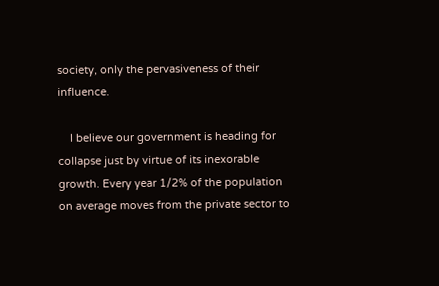society, only the pervasiveness of their influence.

    I believe our government is heading for collapse just by virtue of its inexorable growth. Every year 1/2% of the population on average moves from the private sector to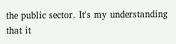the public sector. It's my understanding that it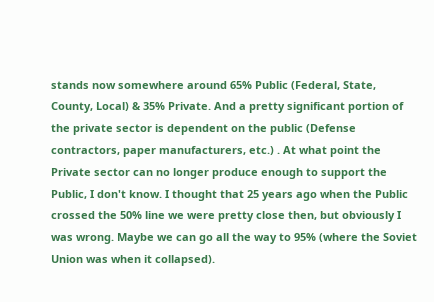stands now somewhere around 65% Public (Federal, State, County, Local) & 35% Private. And a pretty significant portion of the private sector is dependent on the public (Defense contractors, paper manufacturers, etc.) . At what point the Private sector can no longer produce enough to support the Public, I don't know. I thought that 25 years ago when the Public crossed the 50% line we were pretty close then, but obviously I was wrong. Maybe we can go all the way to 95% (where the Soviet Union was when it collapsed).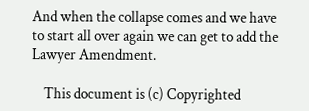And when the collapse comes and we have to start all over again we can get to add the Lawyer Amendment.

    This document is (c) Copyrighted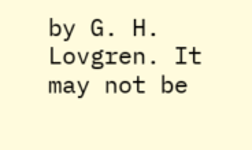by G. H. Lovgren. It may not be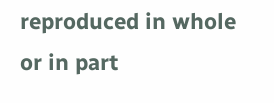reproduced in whole or in part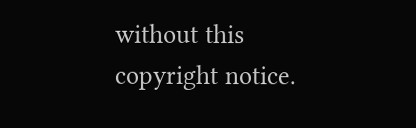without this copyright notice.